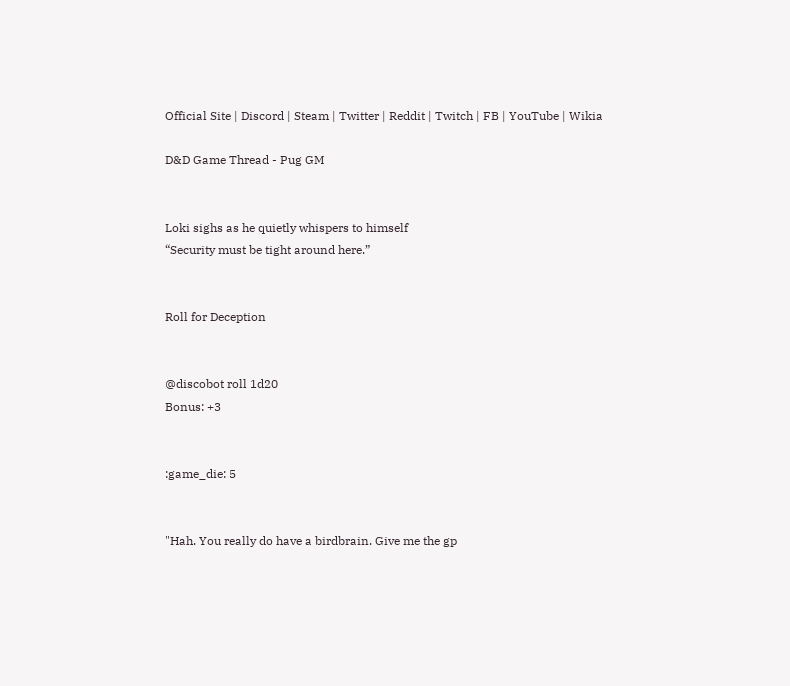Official Site | Discord | Steam | Twitter | Reddit | Twitch | FB | YouTube | Wikia

D&D Game Thread - Pug GM


Loki sighs as he quietly whispers to himself
“Security must be tight around here.”


Roll for Deception


@discobot roll 1d20
Bonus: +3


:game_die: 5


"Hah. You really do have a birdbrain. Give me the gp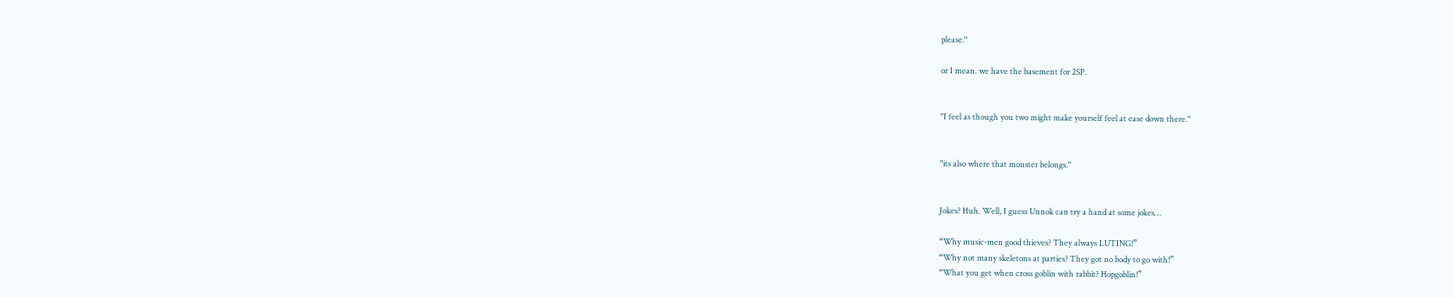please."

or I mean. we have the basement for 2SP.


"I feel as though you two might make yourself feel at ease down there."


"its also where that monster belongs."


Jokes? Huh. Well, I guess Unnok can try a hand at some jokes…

“Why music-men good thieves? They always LUTING!”
“Why not many skeletons at parties? They got no body to go with!”
“What you get when cross goblin with rabbit? Hopgoblin!”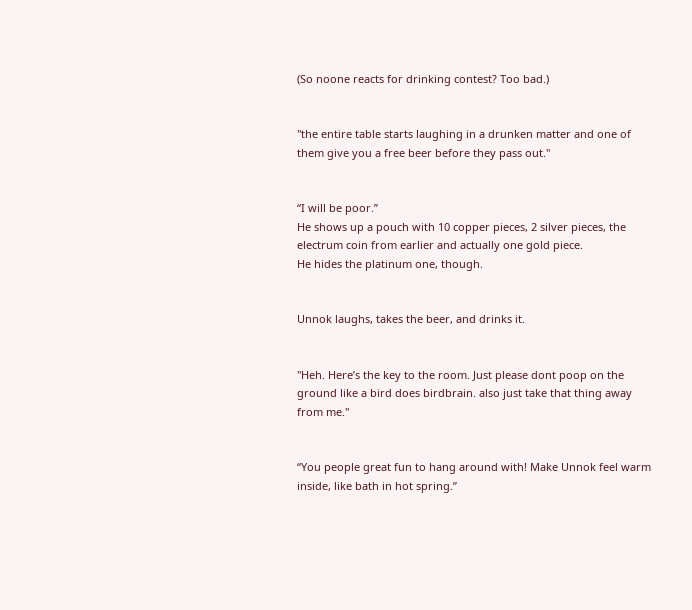(So noone reacts for drinking contest? Too bad.)


"the entire table starts laughing in a drunken matter and one of them give you a free beer before they pass out."


“I will be poor.”
He shows up a pouch with 10 copper pieces, 2 silver pieces, the electrum coin from earlier and actually one gold piece.
He hides the platinum one, though.


Unnok laughs, takes the beer, and drinks it.


"Heh. Here’s the key to the room. Just please dont poop on the ground like a bird does birdbrain. also just take that thing away from me."


“You people great fun to hang around with! Make Unnok feel warm inside, like bath in hot spring.”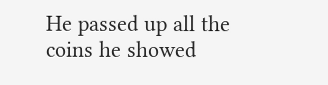He passed up all the coins he showed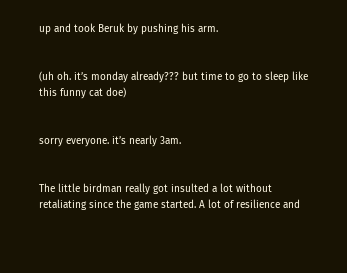up and took Beruk by pushing his arm.


(uh oh. it’s monday already??? but time to go to sleep like this funny cat doe)


sorry everyone. it’s nearly 3am.


The little birdman really got insulted a lot without retaliating since the game started. A lot of resilience and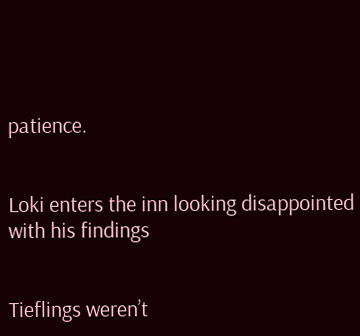patience.


Loki enters the inn looking disappointed with his findings


Tieflings weren’t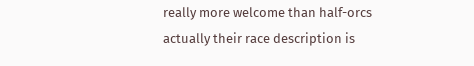really more welcome than half-orcs
actually their race description is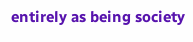entirely as being society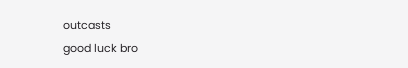outcasts
good luck bro